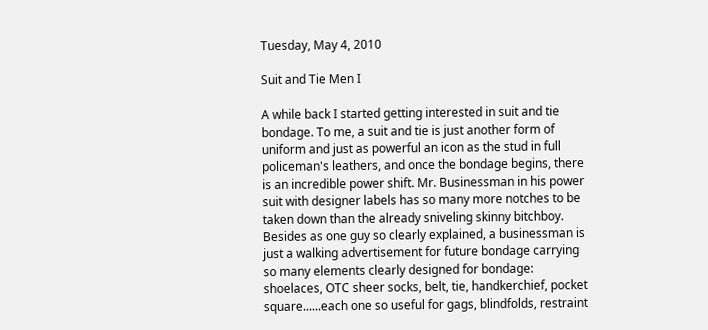Tuesday, May 4, 2010

Suit and Tie Men I

A while back I started getting interested in suit and tie bondage. To me, a suit and tie is just another form of uniform and just as powerful an icon as the stud in full policeman's leathers, and once the bondage begins, there is an incredible power shift. Mr. Businessman in his power suit with designer labels has so many more notches to be taken down than the already sniveling skinny bitchboy. Besides as one guy so clearly explained, a businessman is just a walking advertisement for future bondage carrying so many elements clearly designed for bondage: shoelaces, OTC sheer socks, belt, tie, handkerchief, pocket square......each one so useful for gags, blindfolds, restraint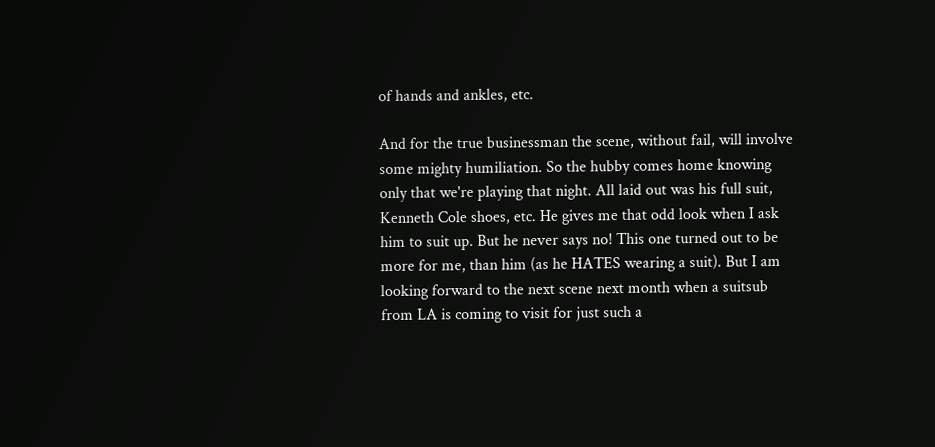of hands and ankles, etc.

And for the true businessman the scene, without fail, will involve some mighty humiliation. So the hubby comes home knowing only that we're playing that night. All laid out was his full suit, Kenneth Cole shoes, etc. He gives me that odd look when I ask him to suit up. But he never says no! This one turned out to be more for me, than him (as he HATES wearing a suit). But I am looking forward to the next scene next month when a suitsub from LA is coming to visit for just such a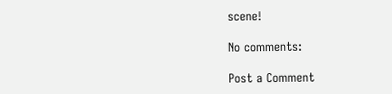scene!

No comments:

Post a Comment